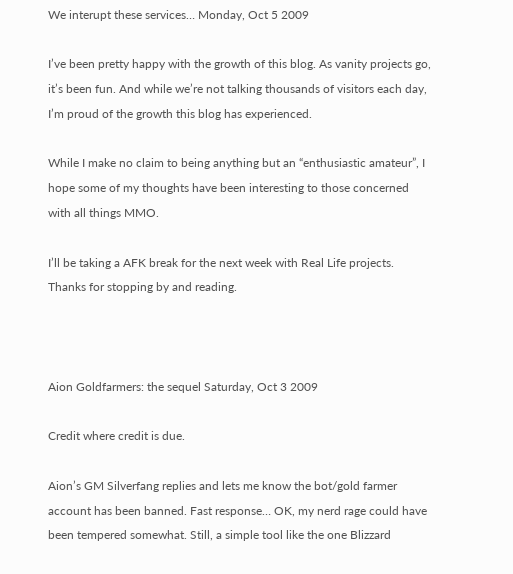We interupt these services… Monday, Oct 5 2009

I’ve been pretty happy with the growth of this blog. As vanity projects go, it’s been fun. And while we’re not talking thousands of visitors each day, I’m proud of the growth this blog has experienced.

While I make no claim to being anything but an “enthusiastic amateur”, I hope some of my thoughts have been interesting to those concerned with all things MMO.

I’ll be taking a AFK break for the next week with Real Life projects. Thanks for stopping by and reading.



Aion Goldfarmers: the sequel Saturday, Oct 3 2009

Credit where credit is due.

Aion’s GM Silverfang replies and lets me know the bot/gold farmer account has been banned. Fast response… OK, my nerd rage could have been tempered somewhat. Still, a simple tool like the one Blizzard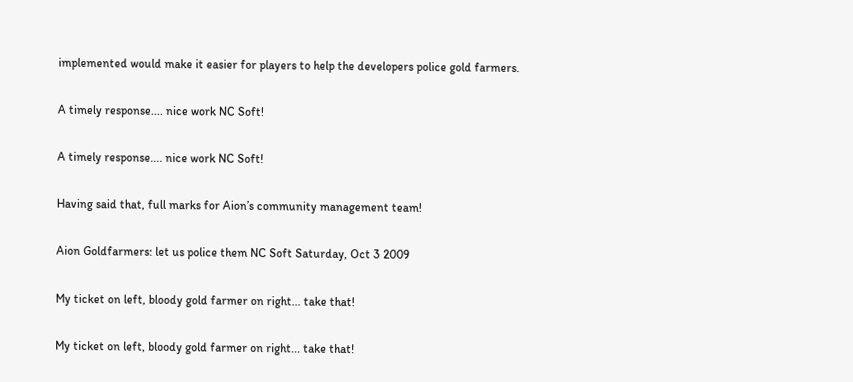implemented would make it easier for players to help the developers police gold farmers.

A timely response.... nice work NC Soft!

A timely response.... nice work NC Soft!

Having said that, full marks for Aion’s community management team!

Aion Goldfarmers: let us police them NC Soft Saturday, Oct 3 2009

My ticket on left, bloody gold farmer on right... take that!

My ticket on left, bloody gold farmer on right... take that!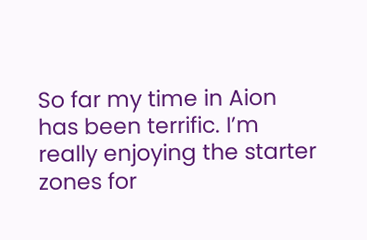So far my time in Aion has been terrific. I’m really enjoying the starter zones for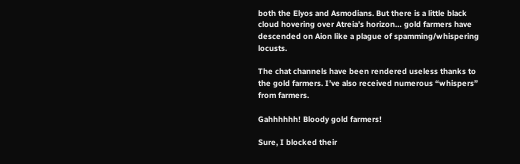both the Elyos and Asmodians. But there is a little black cloud hovering over Atreia’s horizon… gold farmers have descended on Aion like a plague of spamming/whispering locusts.

The chat channels have been rendered useless thanks to the gold farmers. I’ve also received numerous “whispers” from farmers.

Gahhhhhh! Bloody gold farmers!

Sure, I blocked their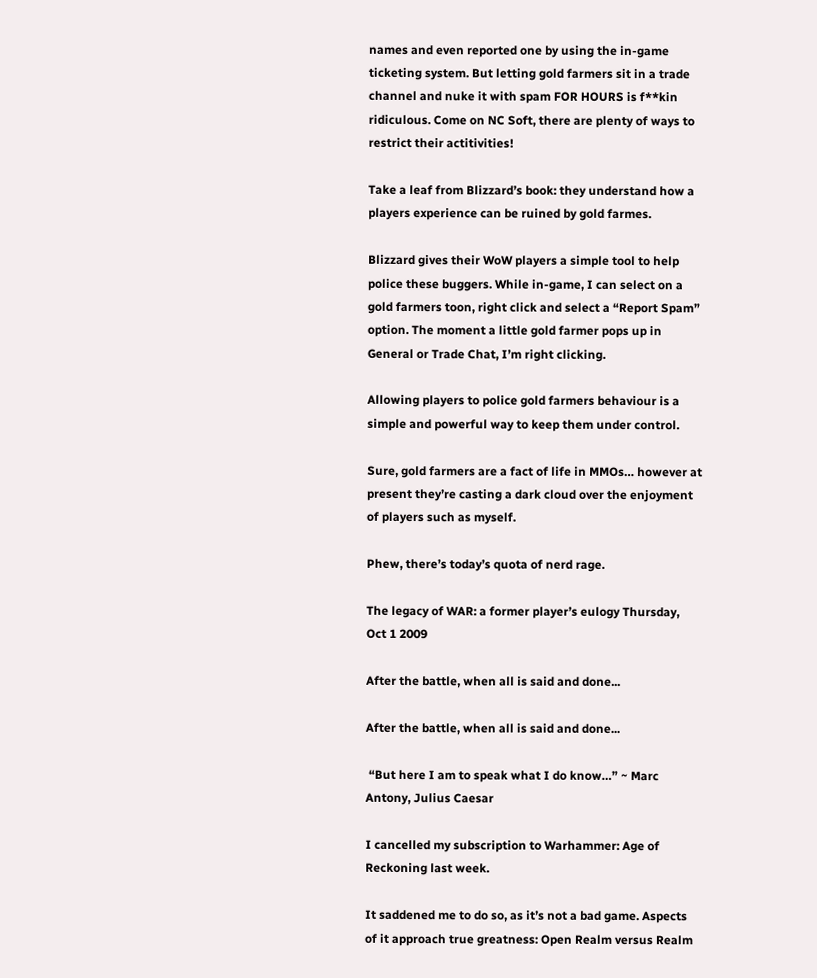names and even reported one by using the in-game ticketing system. But letting gold farmers sit in a trade channel and nuke it with spam FOR HOURS is f**kin ridiculous. Come on NC Soft, there are plenty of ways to restrict their actitivities!

Take a leaf from Blizzard’s book: they understand how a players experience can be ruined by gold farmes.

Blizzard gives their WoW players a simple tool to help police these buggers. While in-game, I can select on a gold farmers toon, right click and select a “Report Spam” option. The moment a little gold farmer pops up in General or Trade Chat, I’m right clicking.

Allowing players to police gold farmers behaviour is a simple and powerful way to keep them under control.

Sure, gold farmers are a fact of life in MMOs… however at present they’re casting a dark cloud over the enjoyment of players such as myself.

Phew, there’s today’s quota of nerd rage.

The legacy of WAR: a former player’s eulogy Thursday, Oct 1 2009

After the battle, when all is said and done...

After the battle, when all is said and done...

 “But here I am to speak what I do know…” ~ Marc Antony, Julius Caesar

I cancelled my subscription to Warhammer: Age of Reckoning last week.

It saddened me to do so, as it’s not a bad game. Aspects of it approach true greatness: Open Realm versus Realm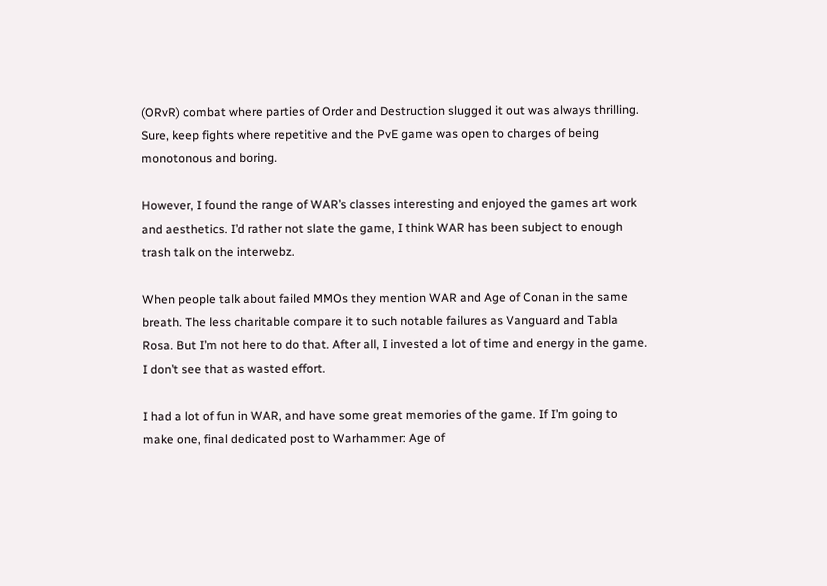(ORvR) combat where parties of Order and Destruction slugged it out was always thrilling. Sure, keep fights where repetitive and the PvE game was open to charges of being monotonous and boring.

However, I found the range of WAR’s classes interesting and enjoyed the games art work and aesthetics. I’d rather not slate the game, I think WAR has been subject to enough trash talk on the interwebz.

When people talk about failed MMOs they mention WAR and Age of Conan in the same breath. The less charitable compare it to such notable failures as Vanguard and Tabla Rosa. But I’m not here to do that. After all, I invested a lot of time and energy in the game. I don’t see that as wasted effort.

I had a lot of fun in WAR, and have some great memories of the game. If I’m going to make one, final dedicated post to Warhammer: Age of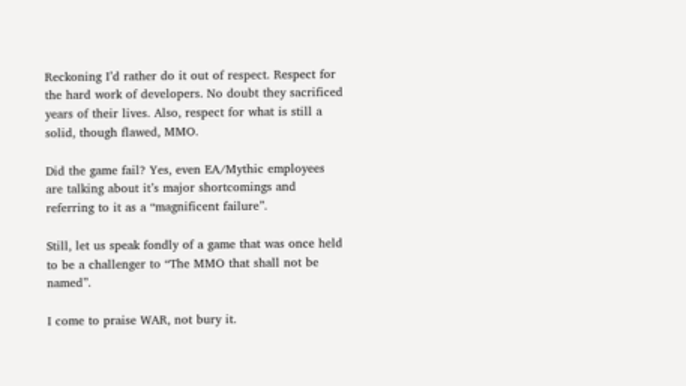Reckoning I’d rather do it out of respect. Respect for the hard work of developers. No doubt they sacrificed years of their lives. Also, respect for what is still a solid, though flawed, MMO.

Did the game fail? Yes, even EA/Mythic employees are talking about it’s major shortcomings and referring to it as a “magnificent failure”.

Still, let us speak fondly of a game that was once held to be a challenger to “The MMO that shall not be named”.

I come to praise WAR, not bury it.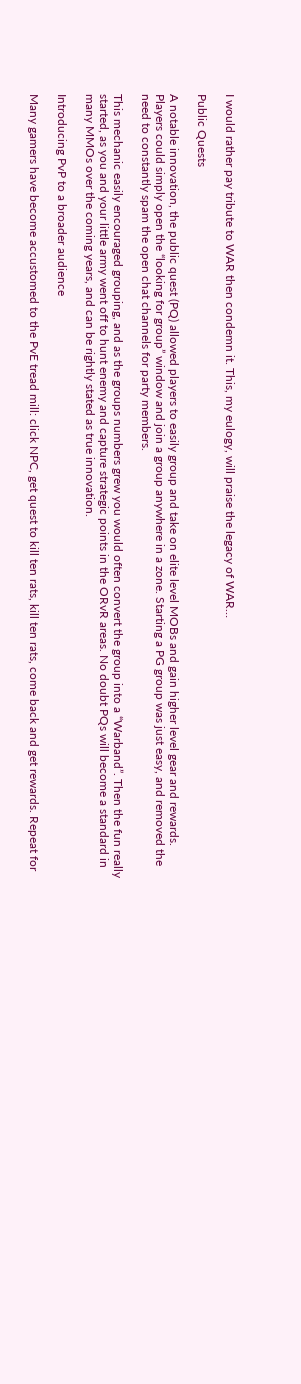I would rather pay tribute to WAR then condemn it. This, my eulogy, will praise the legacy of WAR…

Public Quests

A notable innovation, the public quest (PQ) allowed players to easily group and take on elite level MOBs and gain higher level gear and rewards. Players could simply open the “looking for group” window and join a group anywhere in a zone. Starting a PG group was just easy, and removed the need to constantly spam the open chat channels for party members.

This mechanic easily encouraged grouping, and as the groups numbers grew you would often convert the group into a “Warband”. Then the fun really started, as you and your little army went off to hunt enemy and capture strategic points in the ORvR areas. No doubt PQs will become a standard in many MMOs over the coming years, and can be rightly stated as true innovation.

Introducing PvP to a broader audience

Many gamers have become accustomed to the PvE tread mill: click NPC, get quest to kill ten rats, kill ten rats, come back and get rewards. Repeat for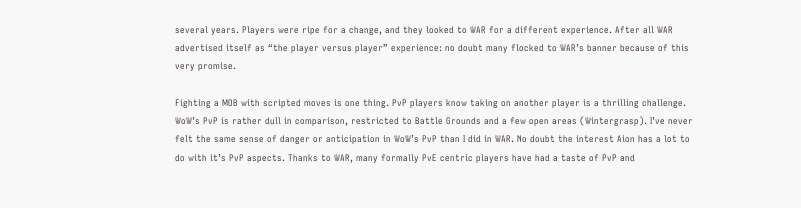several years. Players were ripe for a change, and they looked to WAR for a different experience. After all WAR advertised itself as “the player versus player” experience: no doubt many flocked to WAR’s banner because of this very promise.

Fighting a MOB with scripted moves is one thing. PvP players know taking on another player is a thrilling challenge. WoW’s PvP is rather dull in comparison, restricted to Battle Grounds and a few open areas (Wintergrasp). I’ve never felt the same sense of danger or anticipation in WoW’s PvP than I did in WAR. No doubt the interest Aion has a lot to do with it’s PvP aspects. Thanks to WAR, many formally PvE centric players have had a taste of PvP and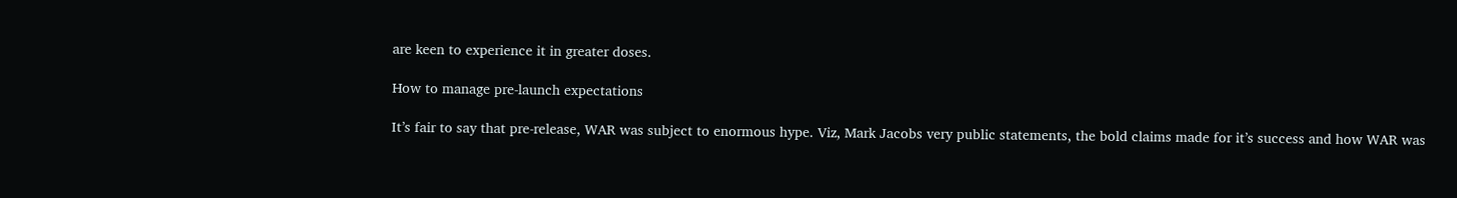are keen to experience it in greater doses.

How to manage pre-launch expectations

It’s fair to say that pre-release, WAR was subject to enormous hype. Viz, Mark Jacobs very public statements, the bold claims made for it’s success and how WAR was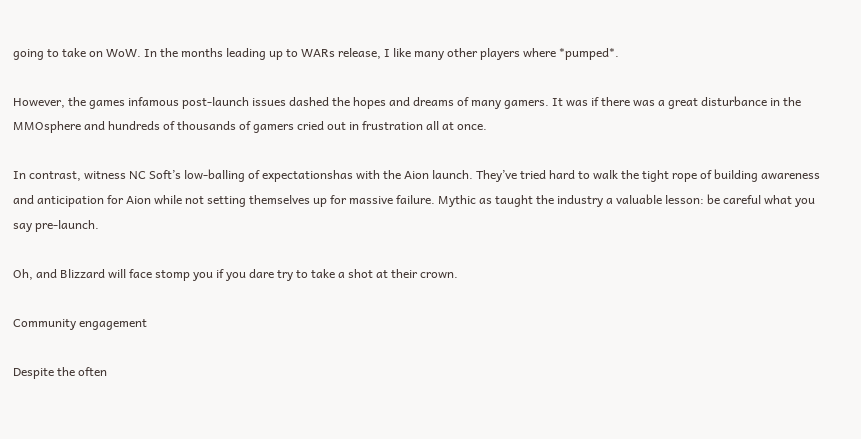going to take on WoW. In the months leading up to WARs release, I like many other players where *pumped*.

However, the games infamous post-launch issues dashed the hopes and dreams of many gamers. It was if there was a great disturbance in the MMOsphere and hundreds of thousands of gamers cried out in frustration all at once.

In contrast, witness NC Soft’s low-balling of expectationshas with the Aion launch. They’ve tried hard to walk the tight rope of building awareness and anticipation for Aion while not setting themselves up for massive failure. Mythic as taught the industry a valuable lesson: be careful what you say pre-launch.

Oh, and Blizzard will face stomp you if you dare try to take a shot at their crown.

Community engagement

Despite the often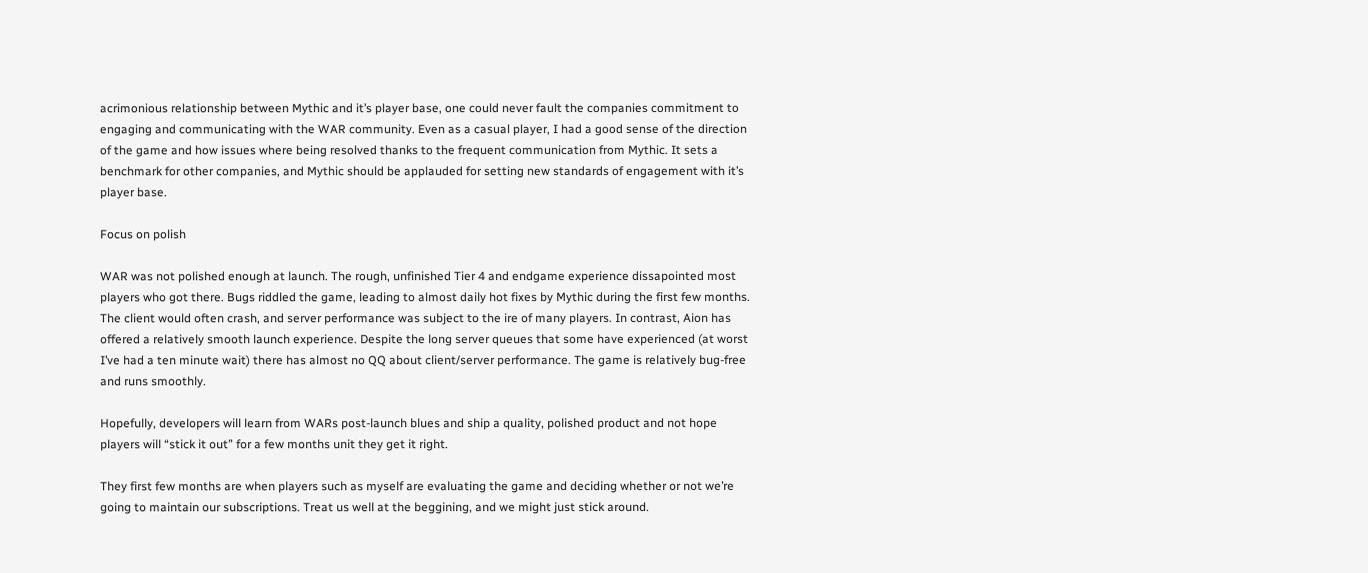acrimonious relationship between Mythic and it’s player base, one could never fault the companies commitment to engaging and communicating with the WAR community. Even as a casual player, I had a good sense of the direction of the game and how issues where being resolved thanks to the frequent communication from Mythic. It sets a benchmark for other companies, and Mythic should be applauded for setting new standards of engagement with it’s player base.

Focus on polish

WAR was not polished enough at launch. The rough, unfinished Tier 4 and endgame experience dissapointed most players who got there. Bugs riddled the game, leading to almost daily hot fixes by Mythic during the first few months. The client would often crash, and server performance was subject to the ire of many players. In contrast, Aion has offered a relatively smooth launch experience. Despite the long server queues that some have experienced (at worst I’ve had a ten minute wait) there has almost no QQ about client/server performance. The game is relatively bug-free and runs smoothly.

Hopefully, developers will learn from WARs post-launch blues and ship a quality, polished product and not hope players will “stick it out” for a few months unit they get it right.

They first few months are when players such as myself are evaluating the game and deciding whether or not we’re going to maintain our subscriptions. Treat us well at the beggining, and we might just stick around.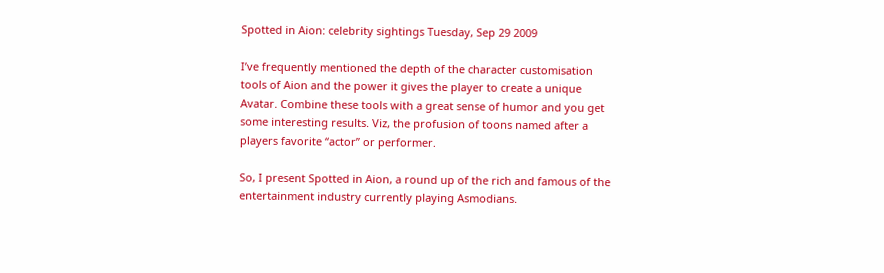Spotted in Aion: celebrity sightings Tuesday, Sep 29 2009

I’ve frequently mentioned the depth of the character customisation tools of Aion and the power it gives the player to create a unique Avatar. Combine these tools with a great sense of humor and you get some interesting results. Viz, the profusion of toons named after a players favorite “actor” or performer.

So, I present Spotted in Aion, a round up of the rich and famous of the entertainment industry currently playing Asmodians.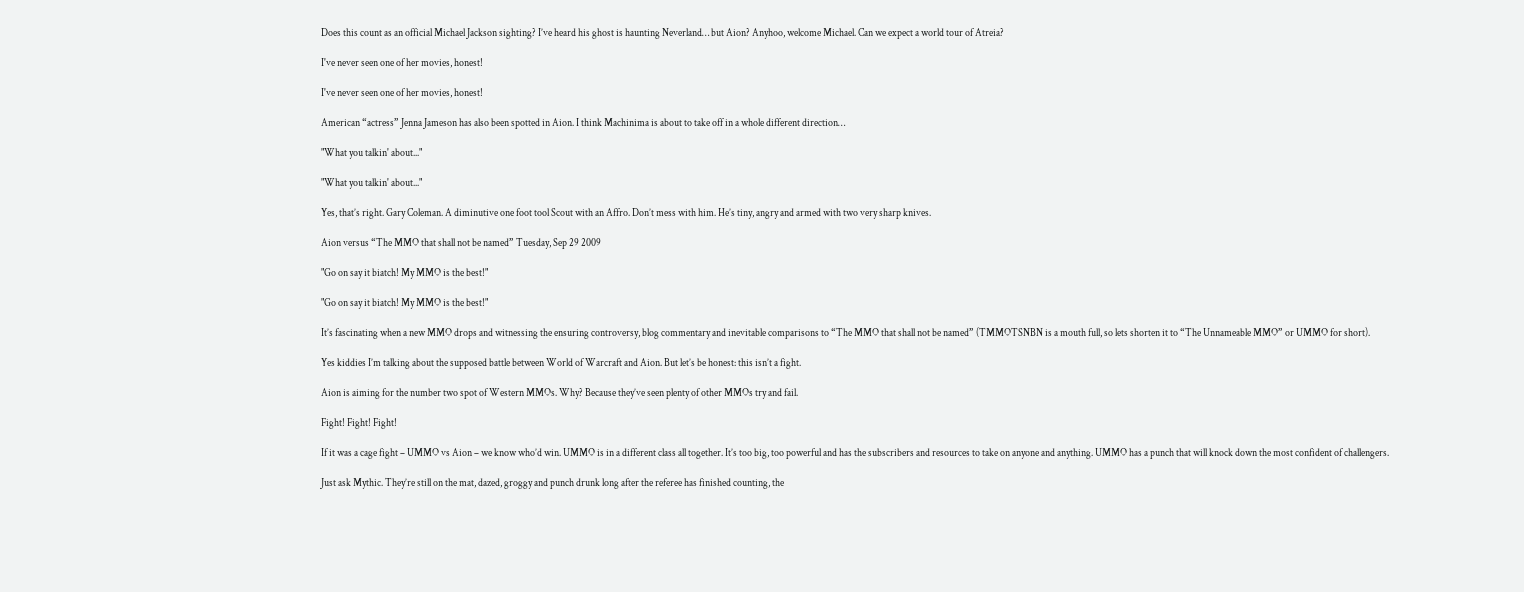Does this count as an official Michael Jackson sighting? I’ve heard his ghost is haunting Neverland… but Aion? Anyhoo, welcome Michael. Can we expect a world tour of Atreia?

I've never seen one of her movies, honest!

I've never seen one of her movies, honest!

American “actress” Jenna Jameson has also been spotted in Aion. I think Machinima is about to take off in a whole different direction…

"What you talkin' about..."

"What you talkin' about..."

Yes, that’s right. Gary Coleman. A diminutive one foot tool Scout with an Affro. Don’t mess with him. He’s tiny, angry and armed with two very sharp knives.

Aion versus “The MMO that shall not be named” Tuesday, Sep 29 2009

"Go on say it biatch! My MMO is the best!"

"Go on say it biatch! My MMO is the best!"

It’s fascinating when a new MMO drops and witnessing the ensuring controversy, blog commentary and inevitable comparisons to “The MMO that shall not be named” (TMMOTSNBN is a mouth full, so lets shorten it to “The Unnameable MMO” or UMMO for short).

Yes kiddies I’m talking about the supposed battle between World of Warcraft and Aion. But let’s be honest: this isn’t a fight.

Aion is aiming for the number two spot of Western MMOs. Why? Because they’ve seen plenty of other MMOs try and fail.

Fight! Fight! Fight!

If it was a cage fight – UMMO vs Aion – we know who’d win. UMMO is in a different class all together. It’s too big, too powerful and has the subscribers and resources to take on anyone and anything. UMMO has a punch that will knock down the most confident of challengers.

Just ask Mythic. They’re still on the mat, dazed, groggy and punch drunk long after the referee has finished counting, the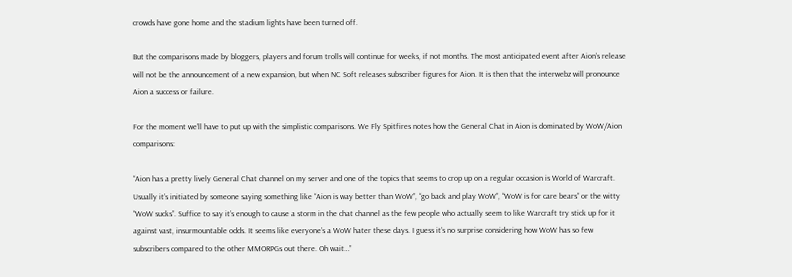crowds have gone home and the stadium lights have been turned off.

But the comparisons made by bloggers, players and forum trolls will continue for weeks, if not months. The most anticipated event after Aion’s release will not be the announcement of a new expansion, but when NC Soft releases subscriber figures for Aion. It is then that the interwebz will pronounce Aion a success or failure.

For the moment we’ll have to put up with the simplistic comparisons. We Fly Spitfires notes how the General Chat in Aion is dominated by WoW/Aion comparisons:

“Aion has a pretty lively General Chat channel on my server and one of the topics that seems to crop up on a regular occasion is World of Warcraft. Usually it’s initiated by someone saying something like “Aion is way better than WoW”, “go back and play WoW”, “WoW is for care bears” or the witty “WoW sucks”. Suffice to say it’s enough to cause a storm in the chat channel as the few people who actually seem to like Warcraft try stick up for it against vast, insurmountable odds. It seems like everyone’s a WoW hater these days. I guess it’s no surprise considering how WoW has so few subscribers compared to the other MMORPGs out there. Oh wait…”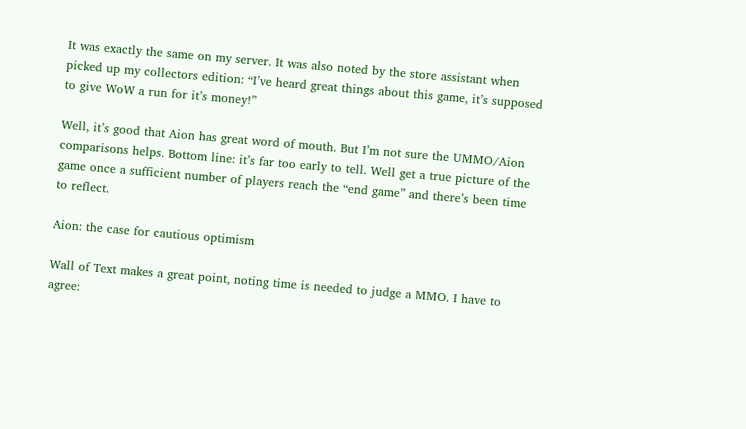It was exactly the same on my server. It was also noted by the store assistant when picked up my collectors edition: “I’ve heard great things about this game, it’s supposed to give WoW a run for it’s money!”

Well, it’s good that Aion has great word of mouth. But I’m not sure the UMMO/Aion comparisons helps. Bottom line: it’s far too early to tell. Well get a true picture of the game once a sufficient number of players reach the “end game” and there’s been time to reflect.

Aion: the case for cautious optimism

Wall of Text makes a great point, noting time is needed to judge a MMO. I have to agree: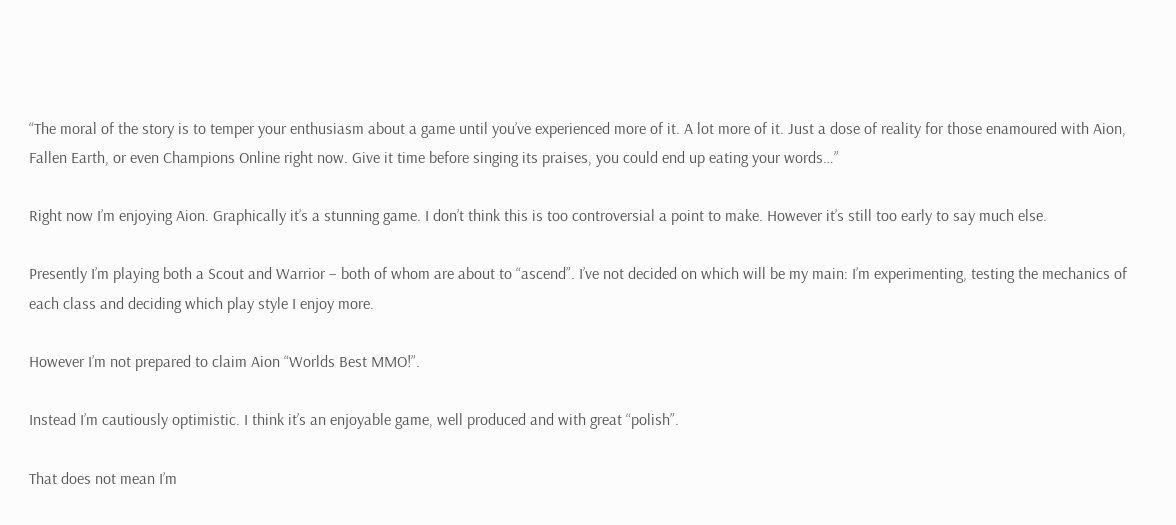“The moral of the story is to temper your enthusiasm about a game until you’ve experienced more of it. A lot more of it. Just a dose of reality for those enamoured with Aion, Fallen Earth, or even Champions Online right now. Give it time before singing its praises, you could end up eating your words…”

Right now I’m enjoying Aion. Graphically it’s a stunning game. I don’t think this is too controversial a point to make. However it’s still too early to say much else.

Presently I’m playing both a Scout and Warrior – both of whom are about to “ascend”. I’ve not decided on which will be my main: I’m experimenting, testing the mechanics of each class and deciding which play style I enjoy more.

However I’m not prepared to claim Aion “Worlds Best MMO!”.

Instead I’m cautiously optimistic. I think it’s an enjoyable game, well produced and with great “polish”.

That does not mean I’m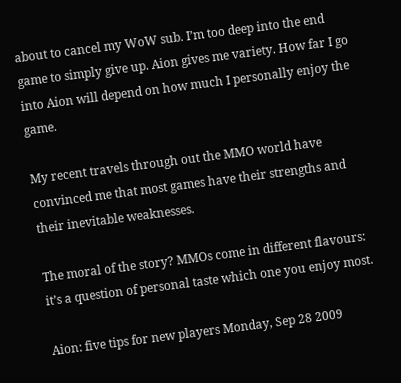about to cancel my WoW sub. I’m too deep into the end game to simply give up. Aion gives me variety. How far I go into Aion will depend on how much I personally enjoy the game.

My recent travels through out the MMO world have convinced me that most games have their strengths and their inevitable weaknesses.

The moral of the story? MMOs come in different flavours: it’s a question of personal taste which one you enjoy most.

Aion: five tips for new players Monday, Sep 28 2009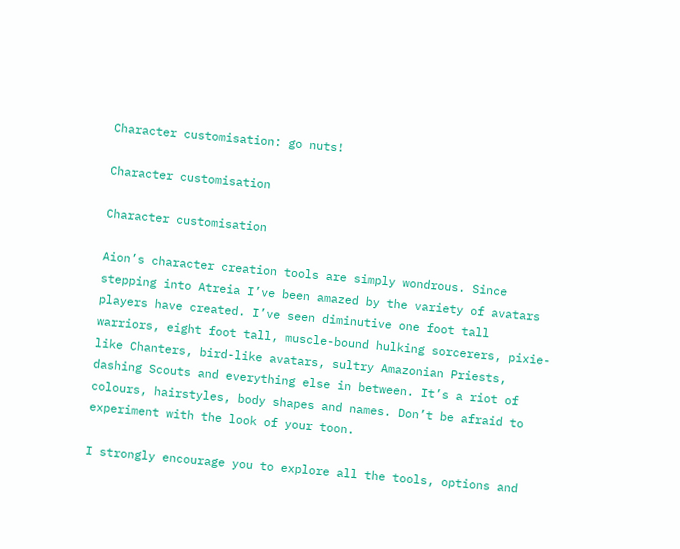Character customisation: go nuts!

Character customisation

Character customisation

Aion’s character creation tools are simply wondrous. Since stepping into Atreia I’ve been amazed by the variety of avatars players have created. I’ve seen diminutive one foot tall warriors, eight foot tall, muscle-bound hulking sorcerers, pixie-like Chanters, bird-like avatars, sultry Amazonian Priests, dashing Scouts and everything else in between. It’s a riot of colours, hairstyles, body shapes and names. Don’t be afraid to experiment with the look of your toon.

I strongly encourage you to explore all the tools, options and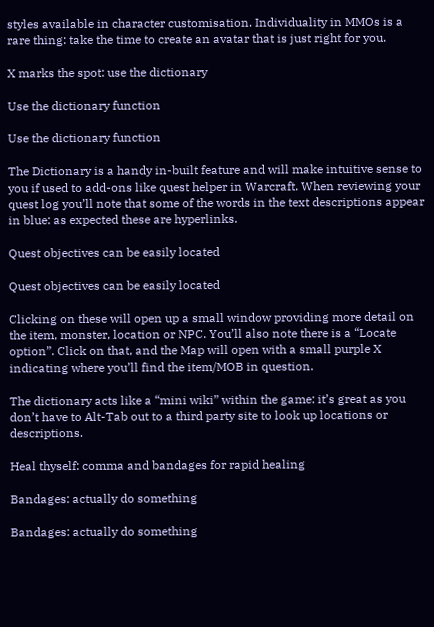styles available in character customisation. Individuality in MMOs is a rare thing: take the time to create an avatar that is just right for you.

X marks the spot: use the dictionary

Use the dictionary function

Use the dictionary function

The Dictionary is a handy in-built feature and will make intuitive sense to you if used to add-ons like quest helper in Warcraft. When reviewing your quest log you’ll note that some of the words in the text descriptions appear in blue: as expected these are hyperlinks.

Quest objectives can be easily located

Quest objectives can be easily located

Clicking on these will open up a small window providing more detail on the item, monster, location or NPC. You’ll also note there is a “Locate option”. Click on that, and the Map will open with a small purple X indicating where you’ll find the item/MOB in question.

The dictionary acts like a “mini wiki” within the game: it’s great as you don’t have to Alt-Tab out to a third party site to look up locations or descriptions.

Heal thyself: comma and bandages for rapid healing

Bandages: actually do something

Bandages: actually do something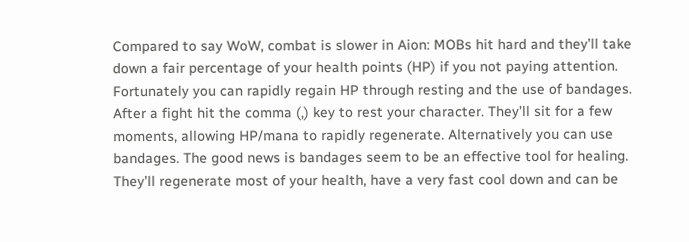Compared to say WoW, combat is slower in Aion: MOBs hit hard and they’ll take down a fair percentage of your health points (HP) if you not paying attention. Fortunately you can rapidly regain HP through resting and the use of bandages. After a fight hit the comma (,) key to rest your character. They’ll sit for a few moments, allowing HP/mana to rapidly regenerate. Alternatively you can use bandages. The good news is bandages seem to be an effective tool for healing. They’ll regenerate most of your health, have a very fast cool down and can be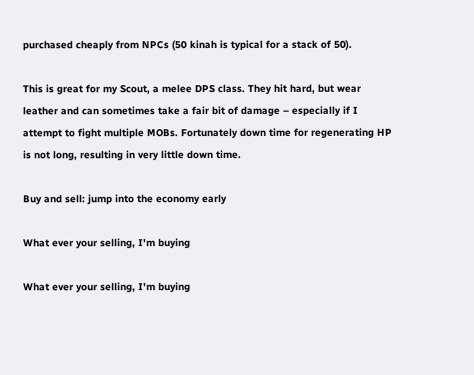purchased cheaply from NPCs (50 kinah is typical for a stack of 50).

This is great for my Scout, a melee DPS class. They hit hard, but wear leather and can sometimes take a fair bit of damage – especially if I attempt to fight multiple MOBs. Fortunately down time for regenerating HP is not long, resulting in very little down time.

Buy and sell: jump into the economy early

What ever your selling, I'm buying

What ever your selling, I'm buying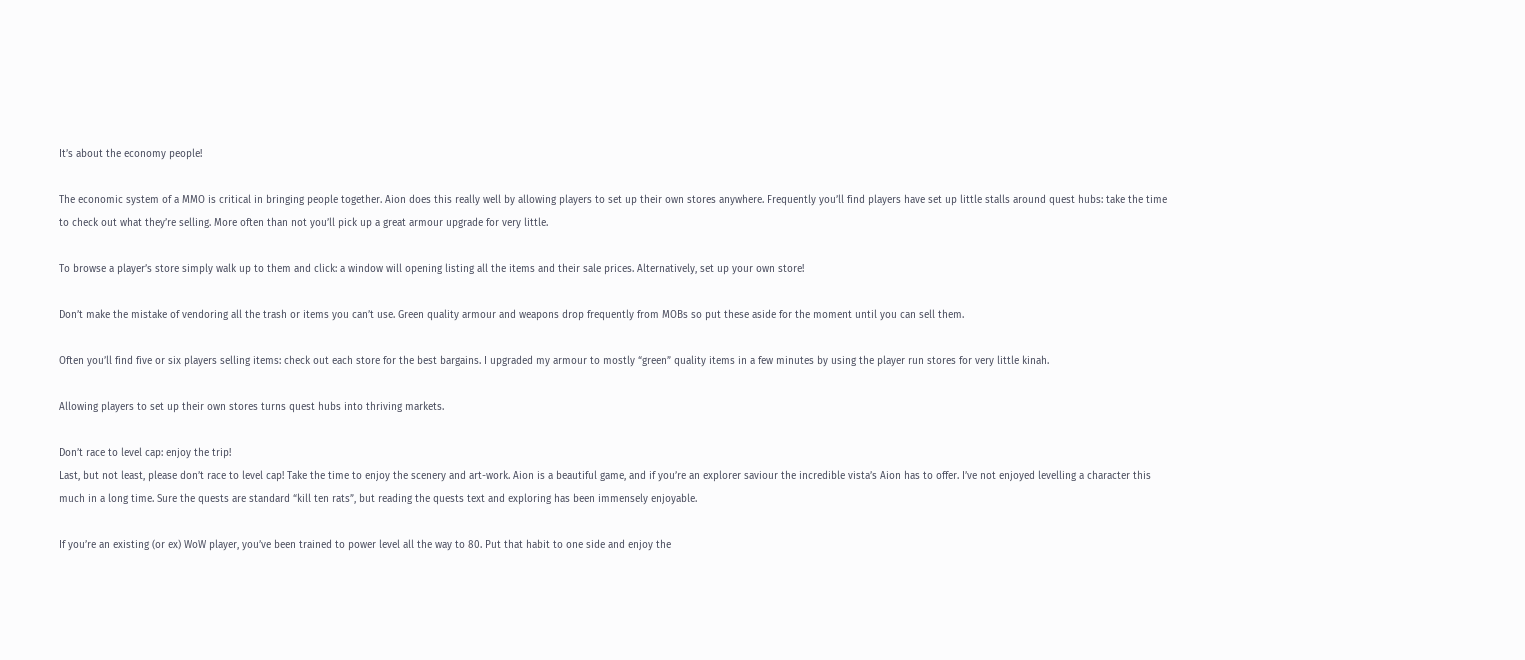It’s about the economy people!

The economic system of a MMO is critical in bringing people together. Aion does this really well by allowing players to set up their own stores anywhere. Frequently you’ll find players have set up little stalls around quest hubs: take the time to check out what they’re selling. More often than not you’ll pick up a great armour upgrade for very little.

To browse a player’s store simply walk up to them and click: a window will opening listing all the items and their sale prices. Alternatively, set up your own store!

Don’t make the mistake of vendoring all the trash or items you can’t use. Green quality armour and weapons drop frequently from MOBs so put these aside for the moment until you can sell them.

Often you’ll find five or six players selling items: check out each store for the best bargains. I upgraded my armour to mostly “green” quality items in a few minutes by using the player run stores for very little kinah.

Allowing players to set up their own stores turns quest hubs into thriving markets.

Don’t race to level cap: enjoy the trip!
Last, but not least, please don’t race to level cap! Take the time to enjoy the scenery and art-work. Aion is a beautiful game, and if you’re an explorer saviour the incredible vista’s Aion has to offer. I’ve not enjoyed levelling a character this much in a long time. Sure the quests are standard “kill ten rats”, but reading the quests text and exploring has been immensely enjoyable.

If you’re an existing (or ex) WoW player, you’ve been trained to power level all the way to 80. Put that habit to one side and enjoy the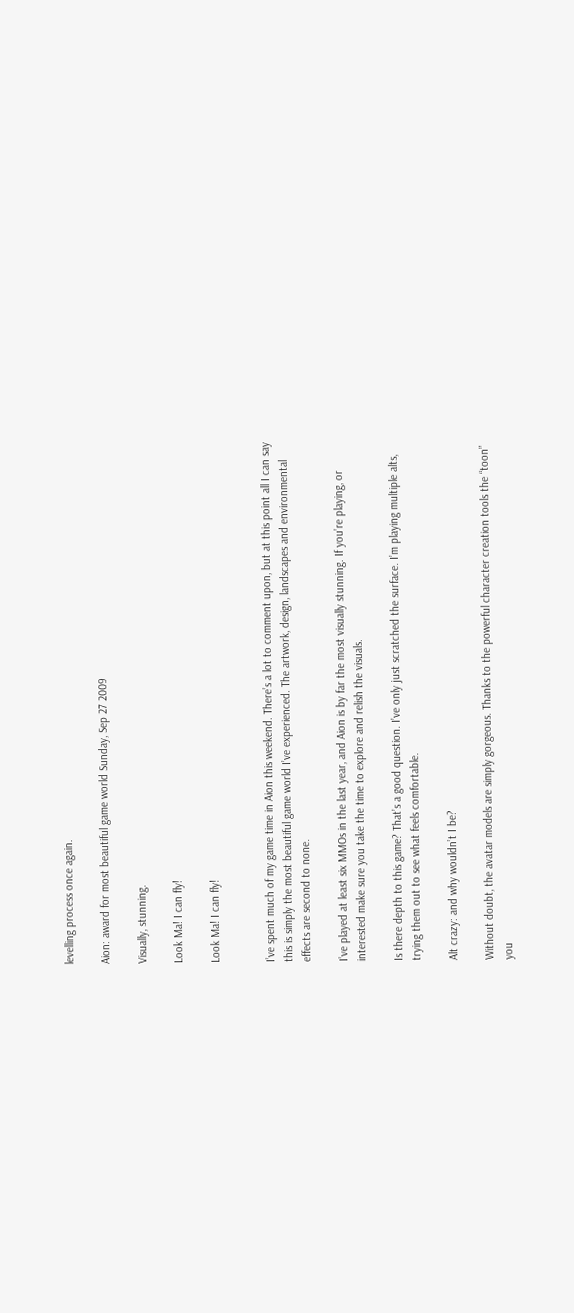levelling process once again.

Aion: award for most beautiful game world Sunday, Sep 27 2009

Visually, stunning.

Look Ma! I can fly!

Look Ma! I can fly!


I’ve spent much of my game time in Aion this weekend. There’s a lot to comment upon, but at this point all I can say this is simply the most beautiful game world I’ve experienced. The artwork, design, landscapes and environmental effects are second to none.

I’ve played at least six MMOs in the last year, and Aion is by far the most visually stunning. If you’re playing, or interested make sure you take the time to explore and relish the visuals.

Is there depth to this game? That’s a good question. I’ve only just scratched the surface. I’m playing multiple alts, trying them out to see what feels comfortable.

Alt crazy: and why wouldn’t I be?

Without doubt, the avatar models are simply gorgeous. Thanks to the powerful character creation tools the “toon” you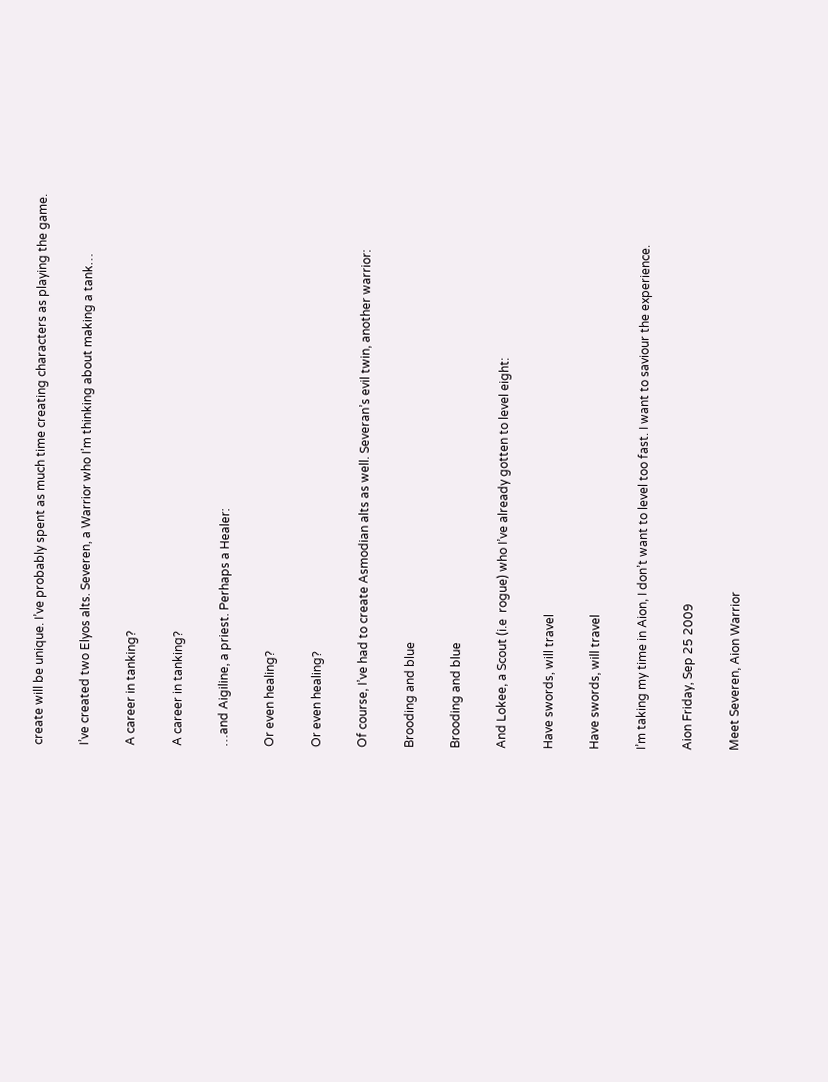create will be unique. I’ve probably spent as much time creating characters as playing the game.

I’ve created two Elyos alts. Severen, a Warrior who I’m thinking about making a tank…

A career in tanking?

A career in tanking?

…and Aigiline, a priest. Perhaps a Healer:

Or even healing?

Or even healing?

Of course, I’ve had to create Asmodian alts as well. Severan’s evil twin, another warrior:

Brooding and blue

Brooding and blue

And Lokee, a Scout (i.e  rogue) who I’ve already gotten to level eight:

Have swords, will travel

Have swords, will travel

I’m taking my time in Aion, I don’t want to level too fast. I want to saviour the experience.

Aion Friday, Sep 25 2009

Meet Severen, Aion Warrior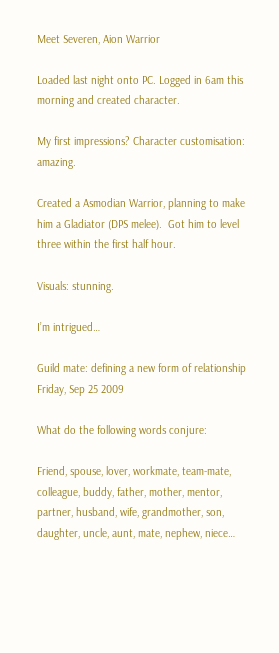Meet Severen, Aion Warrior

Loaded last night onto PC. Logged in 6am this morning and created character.

My first impressions? Character customisation: amazing.

Created a Asmodian Warrior, planning to make him a Gladiator (DPS melee).  Got him to level three within the first half hour.

Visuals: stunning.

I’m intrigued…

Guild mate: defining a new form of relationship Friday, Sep 25 2009

What do the following words conjure:

Friend, spouse, lover, workmate, team-mate, colleague, buddy, father, mother, mentor, partner, husband, wife, grandmother, son, daughter, uncle, aunt, mate, nephew, niece…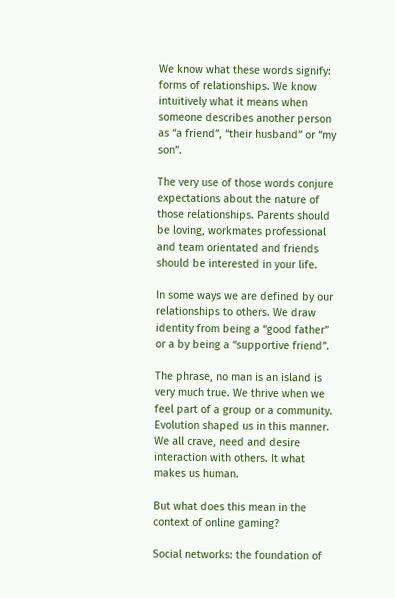We know what these words signify: forms of relationships. We know intuitively what it means when someone describes another person as “a friend”, “their husband” or “my son”.

The very use of those words conjure expectations about the nature of those relationships. Parents should be loving, workmates professional and team orientated and friends should be interested in your life.

In some ways we are defined by our relationships to others. We draw identity from being a “good father” or a by being a “supportive friend”.

The phrase, no man is an island is very much true. We thrive when we feel part of a group or a community. Evolution shaped us in this manner. We all crave, need and desire interaction with others. It what makes us human.

But what does this mean in the context of online gaming?

Social networks: the foundation of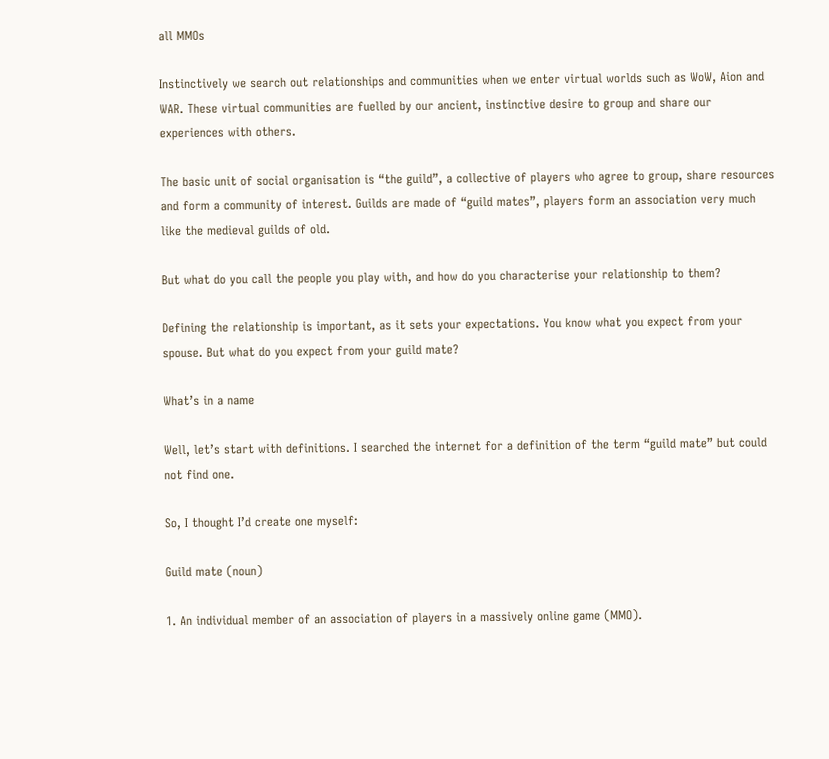all MMOs

Instinctively we search out relationships and communities when we enter virtual worlds such as WoW, Aion and WAR. These virtual communities are fuelled by our ancient, instinctive desire to group and share our experiences with others.

The basic unit of social organisation is “the guild”, a collective of players who agree to group, share resources and form a community of interest. Guilds are made of “guild mates”, players form an association very much like the medieval guilds of old.

But what do you call the people you play with, and how do you characterise your relationship to them?

Defining the relationship is important, as it sets your expectations. You know what you expect from your spouse. But what do you expect from your guild mate?

What’s in a name

Well, let’s start with definitions. I searched the internet for a definition of the term “guild mate” but could not find one.

So, I thought I’d create one myself:

Guild mate (noun)

1. An individual member of an association of players in a massively online game (MMO).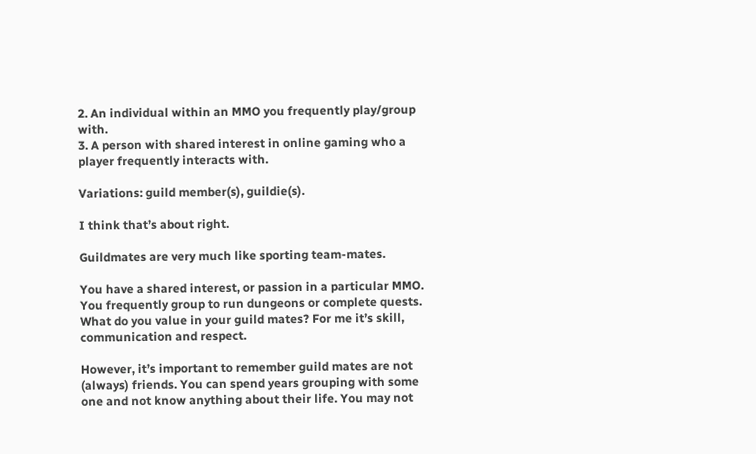2. An individual within an MMO you frequently play/group with.
3. A person with shared interest in online gaming who a player frequently interacts with.

Variations: guild member(s), guildie(s).

I think that’s about right.

Guildmates are very much like sporting team-mates.

You have a shared interest, or passion in a particular MMO. You frequently group to run dungeons or complete quests. What do you value in your guild mates? For me it’s skill, communication and respect.

However, it’s important to remember guild mates are not (always) friends. You can spend years grouping with some one and not know anything about their life. You may not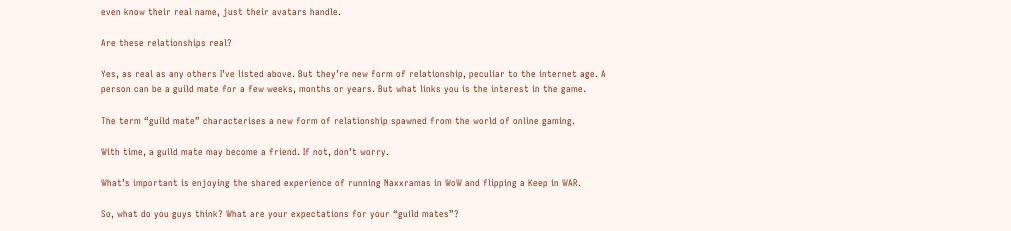even know their real name, just their avatars handle.

Are these relationships real?

Yes, as real as any others I’ve listed above. But they’re new form of relationship, peculiar to the internet age. A person can be a guild mate for a few weeks, months or years. But what links you is the interest in the game.

The term “guild mate” characterises a new form of relationship spawned from the world of online gaming.

With time, a guild mate may become a friend. If not, don’t worry.

What’s important is enjoying the shared experience of running Naxxramas in WoW and flipping a Keep in WAR.

So, what do you guys think? What are your expectations for your “guild mates”?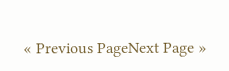« Previous PageNext Page »